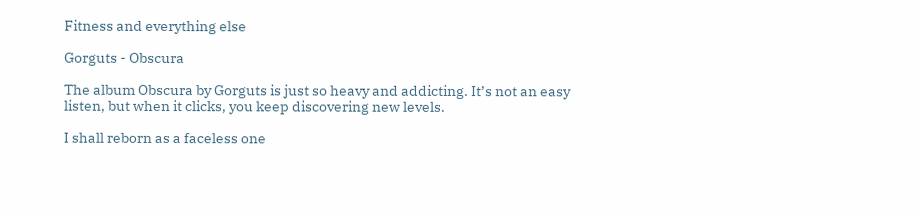Fitness and everything else

Gorguts - Obscura

The album Obscura by Gorguts is just so heavy and addicting. It’s not an easy listen, but when it clicks, you keep discovering new levels.

I shall reborn as a faceless one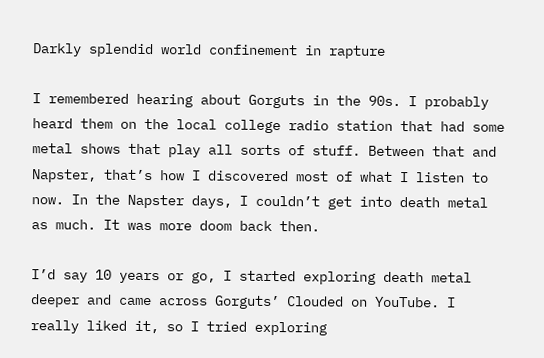Darkly splendid world confinement in rapture

I remembered hearing about Gorguts in the 90s. I probably heard them on the local college radio station that had some metal shows that play all sorts of stuff. Between that and Napster, that’s how I discovered most of what I listen to now. In the Napster days, I couldn’t get into death metal as much. It was more doom back then.

I’d say 10 years or go, I started exploring death metal deeper and came across Gorguts’ Clouded on YouTube. I really liked it, so I tried exploring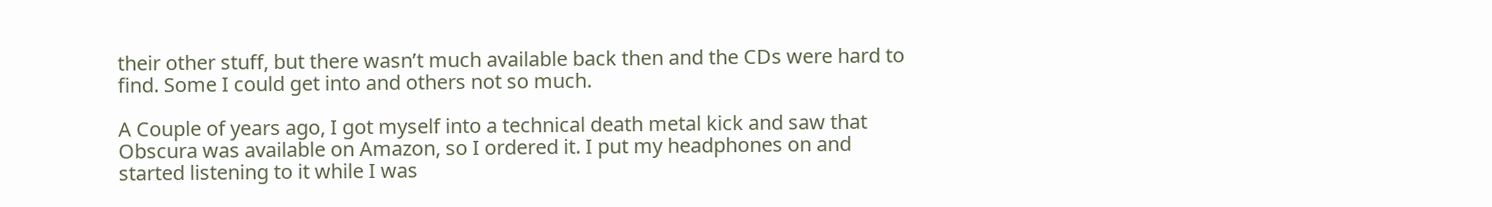their other stuff, but there wasn’t much available back then and the CDs were hard to find. Some I could get into and others not so much.

A Couple of years ago, I got myself into a technical death metal kick and saw that Obscura was available on Amazon, so I ordered it. I put my headphones on and started listening to it while I was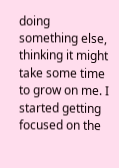doing something else, thinking it might take some time to grow on me. I started getting focused on the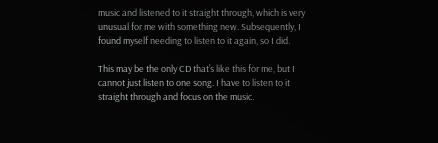music and listened to it straight through, which is very unusual for me with something new. Subsequently, I found myself needing to listen to it again, so I did.

This may be the only CD that’s like this for me, but I cannot just listen to one song. I have to listen to it straight through and focus on the music.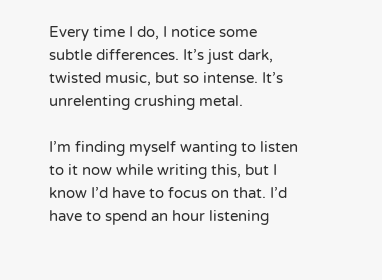Every time I do, I notice some subtle differences. It’s just dark, twisted music, but so intense. It’s unrelenting crushing metal.

I’m finding myself wanting to listen to it now while writing this, but I know I’d have to focus on that. I’d have to spend an hour listening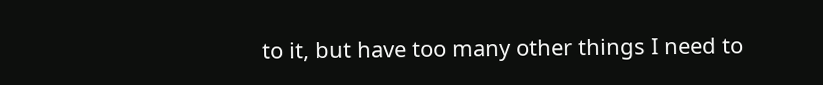to it, but have too many other things I need to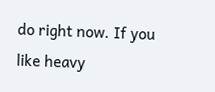do right now. If you like heavy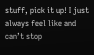stuff, pick it up! I just always feel like and can’t stop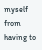myself from having to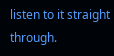listen to it straight through.